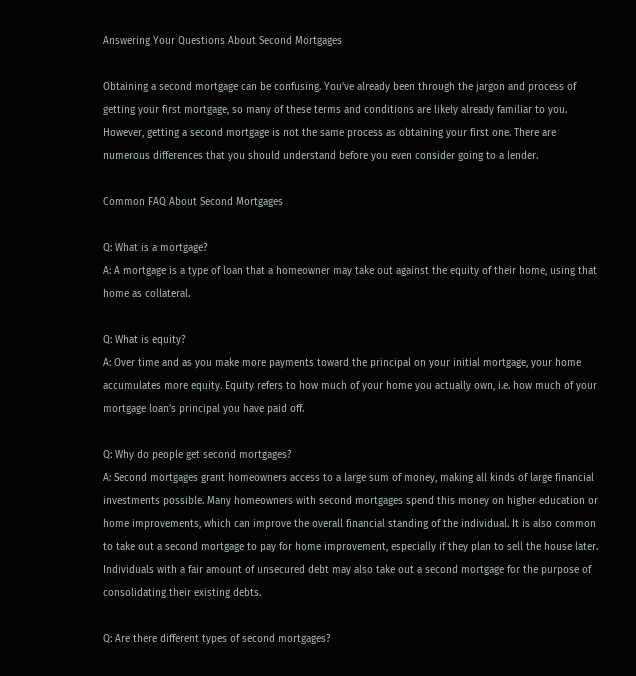Answering Your Questions About Second Mortgages

Obtaining a second mortgage can be confusing. You’ve already been through the jargon and process of getting your first mortgage, so many of these terms and conditions are likely already familiar to you. However, getting a second mortgage is not the same process as obtaining your first one. There are numerous differences that you should understand before you even consider going to a lender.

Common FAQ About Second Mortgages

Q: What is a mortgage?
A: A mortgage is a type of loan that a homeowner may take out against the equity of their home, using that home as collateral.

Q: What is equity?
A: Over time and as you make more payments toward the principal on your initial mortgage, your home accumulates more equity. Equity refers to how much of your home you actually own, i.e. how much of your mortgage loan’s principal you have paid off.

Q: Why do people get second mortgages?
A: Second mortgages grant homeowners access to a large sum of money, making all kinds of large financial investments possible. Many homeowners with second mortgages spend this money on higher education or home improvements, which can improve the overall financial standing of the individual. It is also common to take out a second mortgage to pay for home improvement, especially if they plan to sell the house later. Individuals with a fair amount of unsecured debt may also take out a second mortgage for the purpose of consolidating their existing debts.

Q: Are there different types of second mortgages?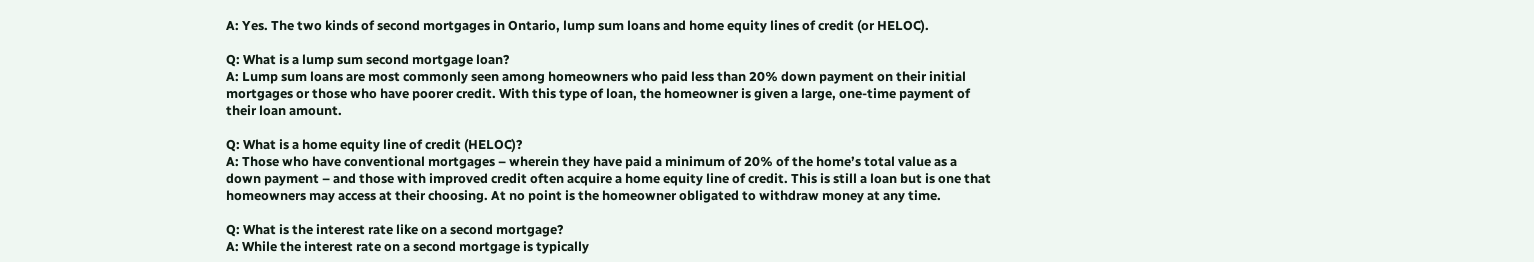A: Yes. The two kinds of second mortgages in Ontario, lump sum loans and home equity lines of credit (or HELOC).

Q: What is a lump sum second mortgage loan?
A: Lump sum loans are most commonly seen among homeowners who paid less than 20% down payment on their initial mortgages or those who have poorer credit. With this type of loan, the homeowner is given a large, one-time payment of their loan amount.

Q: What is a home equity line of credit (HELOC)?
A: Those who have conventional mortgages – wherein they have paid a minimum of 20% of the home’s total value as a down payment – and those with improved credit often acquire a home equity line of credit. This is still a loan but is one that homeowners may access at their choosing. At no point is the homeowner obligated to withdraw money at any time.

Q: What is the interest rate like on a second mortgage?
A: While the interest rate on a second mortgage is typically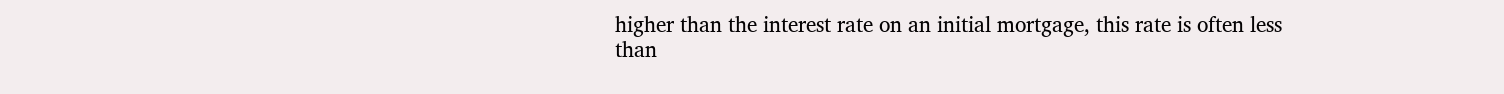higher than the interest rate on an initial mortgage, this rate is often less than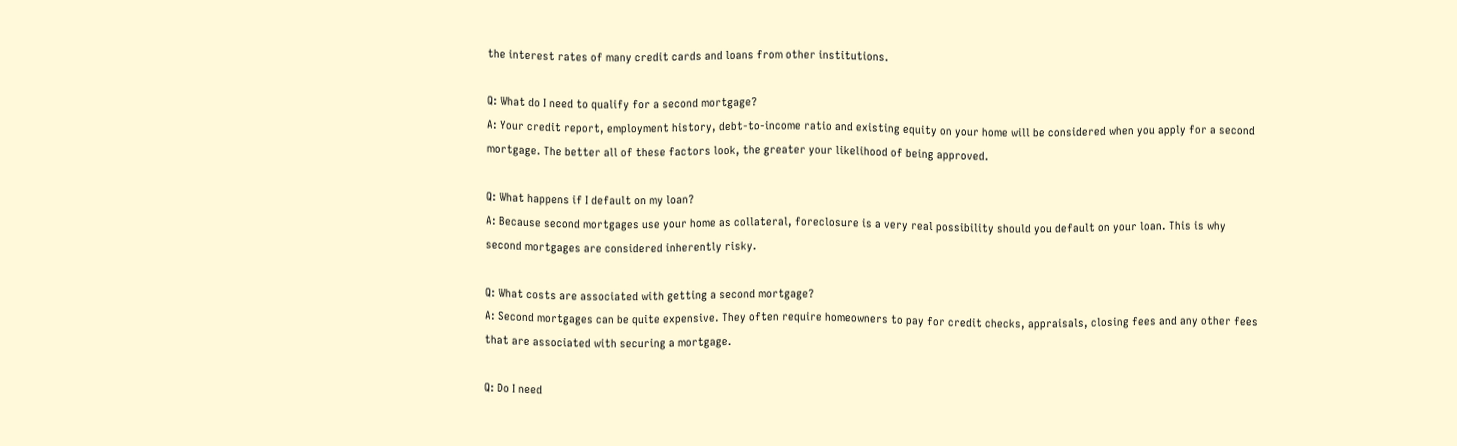the interest rates of many credit cards and loans from other institutions.

Q: What do I need to qualify for a second mortgage?
A: Your credit report, employment history, debt-to-income ratio and existing equity on your home will be considered when you apply for a second mortgage. The better all of these factors look, the greater your likelihood of being approved.

Q: What happens if I default on my loan?
A: Because second mortgages use your home as collateral, foreclosure is a very real possibility should you default on your loan. This is why second mortgages are considered inherently risky.

Q: What costs are associated with getting a second mortgage?
A: Second mortgages can be quite expensive. They often require homeowners to pay for credit checks, appraisals, closing fees and any other fees that are associated with securing a mortgage.

Q: Do I need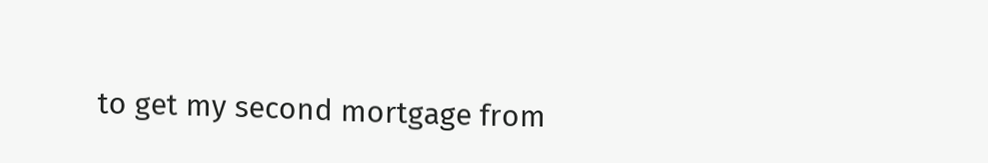to get my second mortgage from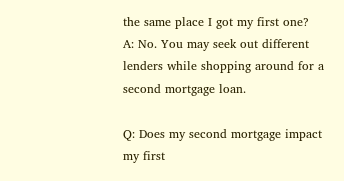the same place I got my first one?
A: No. You may seek out different lenders while shopping around for a second mortgage loan.

Q: Does my second mortgage impact my first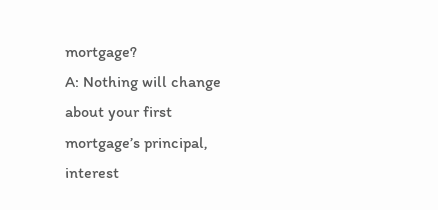mortgage?
A: Nothing will change about your first mortgage’s principal, interest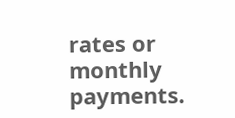rates or monthly payments.